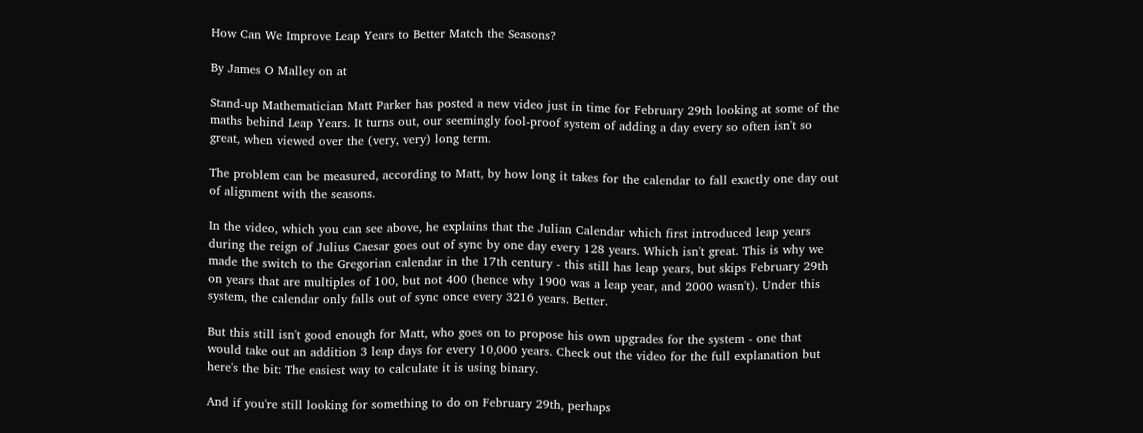How Can We Improve Leap Years to Better Match the Seasons?

By James O Malley on at

Stand-up Mathematician Matt Parker has posted a new video just in time for February 29th looking at some of the maths behind Leap Years. It turns out, our seemingly fool-proof system of adding a day every so often isn't so great, when viewed over the (very, very) long term.

The problem can be measured, according to Matt, by how long it takes for the calendar to fall exactly one day out of alignment with the seasons.

In the video, which you can see above, he explains that the Julian Calendar which first introduced leap years during the reign of Julius Caesar goes out of sync by one day every 128 years. Which isn't great. This is why we made the switch to the Gregorian calendar in the 17th century - this still has leap years, but skips February 29th on years that are multiples of 100, but not 400 (hence why 1900 was a leap year, and 2000 wasn't). Under this system, the calendar only falls out of sync once every 3216 years. Better.

But this still isn't good enough for Matt, who goes on to propose his own upgrades for the system - one that would take out an addition 3 leap days for every 10,000 years. Check out the video for the full explanation but here's the bit: The easiest way to calculate it is using binary.

And if you're still looking for something to do on February 29th, perhaps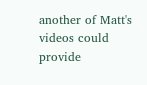another of Matt's videos could provide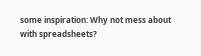some inspiration: Why not mess about with spreadsheets?